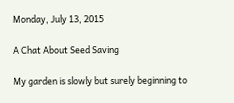Monday, July 13, 2015

A Chat About Seed Saving

My garden is slowly but surely beginning to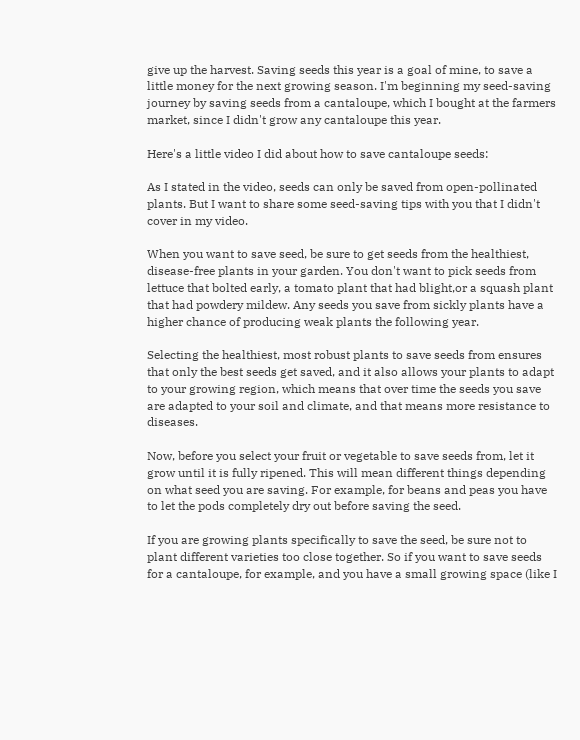give up the harvest. Saving seeds this year is a goal of mine, to save a little money for the next growing season. I'm beginning my seed-saving journey by saving seeds from a cantaloupe, which I bought at the farmers market, since I didn't grow any cantaloupe this year.

Here's a little video I did about how to save cantaloupe seeds:

As I stated in the video, seeds can only be saved from open-pollinated plants. But I want to share some seed-saving tips with you that I didn't cover in my video.

When you want to save seed, be sure to get seeds from the healthiest, disease-free plants in your garden. You don't want to pick seeds from lettuce that bolted early, a tomato plant that had blight,or a squash plant that had powdery mildew. Any seeds you save from sickly plants have a higher chance of producing weak plants the following year.

Selecting the healthiest, most robust plants to save seeds from ensures that only the best seeds get saved, and it also allows your plants to adapt to your growing region, which means that over time the seeds you save are adapted to your soil and climate, and that means more resistance to diseases.

Now, before you select your fruit or vegetable to save seeds from, let it grow until it is fully ripened. This will mean different things depending on what seed you are saving. For example, for beans and peas you have to let the pods completely dry out before saving the seed.

If you are growing plants specifically to save the seed, be sure not to plant different varieties too close together. So if you want to save seeds for a cantaloupe, for example, and you have a small growing space (like I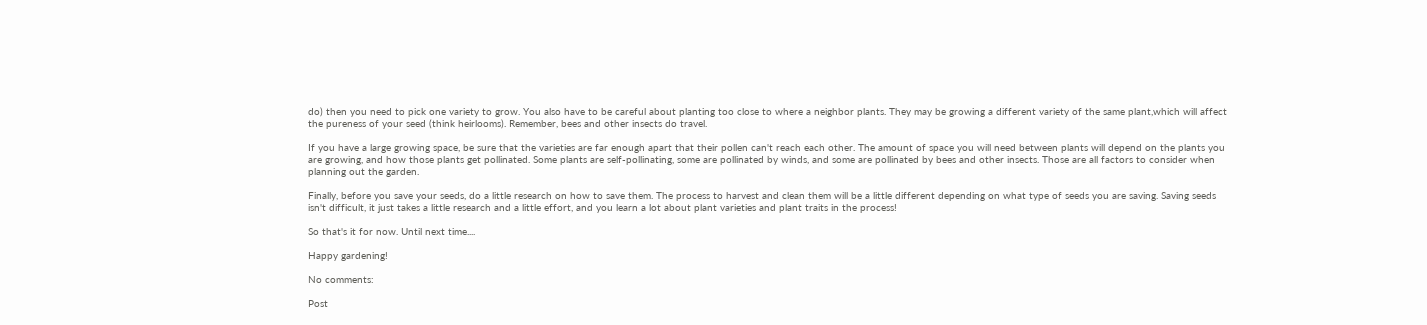do) then you need to pick one variety to grow. You also have to be careful about planting too close to where a neighbor plants. They may be growing a different variety of the same plant,which will affect the pureness of your seed (think heirlooms). Remember, bees and other insects do travel.

If you have a large growing space, be sure that the varieties are far enough apart that their pollen can't reach each other. The amount of space you will need between plants will depend on the plants you are growing, and how those plants get pollinated. Some plants are self-pollinating, some are pollinated by winds, and some are pollinated by bees and other insects. Those are all factors to consider when planning out the garden.

Finally, before you save your seeds, do a little research on how to save them. The process to harvest and clean them will be a little different depending on what type of seeds you are saving. Saving seeds isn't difficult, it just takes a little research and a little effort, and you learn a lot about plant varieties and plant traits in the process!

So that's it for now. Until next time....

Happy gardening!

No comments:

Post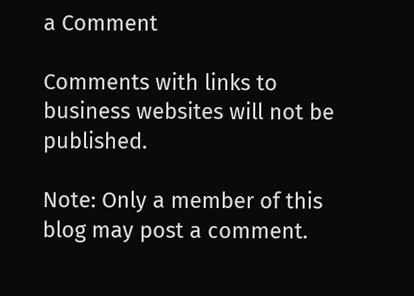a Comment

Comments with links to business websites will not be published.

Note: Only a member of this blog may post a comment.